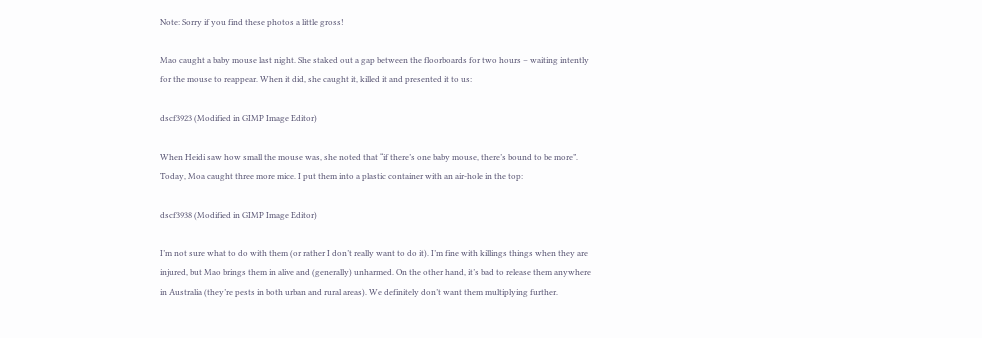Note: Sorry if you find these photos a little gross!

Mao caught a baby mouse last night. She staked out a gap between the floorboards for two hours – waiting intently for the mouse to reappear. When it did, she caught it, killed it and presented it to us:

dscf3923 (Modified in GIMP Image Editor)

When Heidi saw how small the mouse was, she noted that “if there’s one baby mouse, there’s bound to be more”. Today, Moa caught three more mice. I put them into a plastic container with an air-hole in the top:

dscf3938 (Modified in GIMP Image Editor)

I’m not sure what to do with them (or rather I don’t really want to do it). I’m fine with killings things when they are injured, but Mao brings them in alive and (generally) unharmed. On the other hand, it’s bad to release them anywhere in Australia (they’re pests in both urban and rural areas). We definitely don’t want them multiplying further.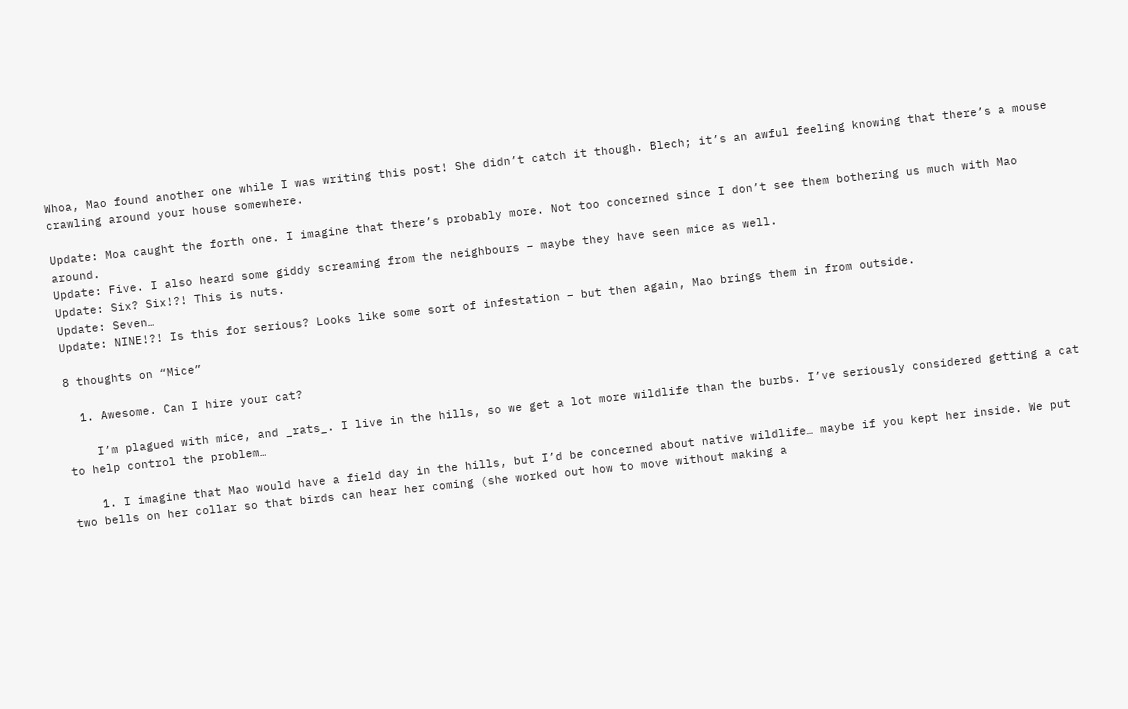Whoa, Mao found another one while I was writing this post! She didn’t catch it though. Blech; it’s an awful feeling knowing that there’s a mouse crawling around your house somewhere.

Update: Moa caught the forth one. I imagine that there’s probably more. Not too concerned since I don’t see them bothering us much with Mao around.
Update: Five. I also heard some giddy screaming from the neighbours – maybe they have seen mice as well.
Update: Six? Six!?! This is nuts.
Update: Seven…
Update: NINE!?! Is this for serious? Looks like some sort of infestation – but then again, Mao brings them in from outside.

8 thoughts on “Mice”

  1. Awesome. Can I hire your cat?

    I’m plagued with mice, and _rats_. I live in the hills, so we get a lot more wildlife than the burbs. I’ve seriously considered getting a cat to help control the problem…

    1. I imagine that Mao would have a field day in the hills, but I’d be concerned about native wildlife… maybe if you kept her inside. We put two bells on her collar so that birds can hear her coming (she worked out how to move without making a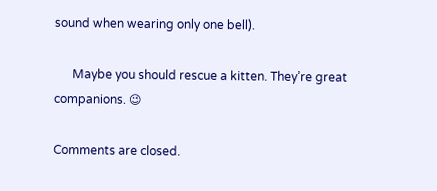sound when wearing only one bell).

      Maybe you should rescue a kitten. They’re great companions. 😉

Comments are closed.